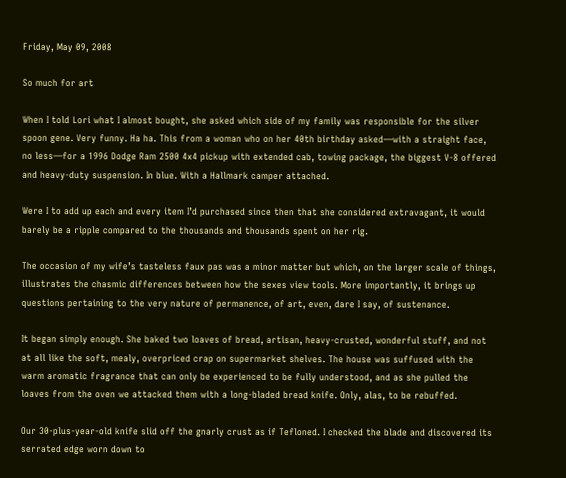Friday, May 09, 2008

So much for art

When I told Lori what I almost bought, she asked which side of my family was responsible for the silver spoon gene. Very funny. Ha ha. This from a woman who on her 40th birthday asked—with a straight face, no less—for a 1996 Dodge Ram 2500 4x4 pickup with extended cab, towing package, the biggest V-8 offered and heavy-duty suspension. In blue. With a Hallmark camper attached.

Were I to add up each and every item I’d purchased since then that she considered extravagant, it would barely be a ripple compared to the thousands and thousands spent on her rig.

The occasion of my wife’s tasteless faux pas was a minor matter but which, on the larger scale of things, illustrates the chasmic differences between how the sexes view tools. More importantly, it brings up questions pertaining to the very nature of permanence, of art, even, dare I say, of sustenance.

It began simply enough. She baked two loaves of bread, artisan, heavy-crusted, wonderful stuff, and not at all like the soft, mealy, overpriced crap on supermarket shelves. The house was suffused with the warm aromatic fragrance that can only be experienced to be fully understood, and as she pulled the loaves from the oven we attacked them with a long-bladed bread knife. Only, alas, to be rebuffed.

Our 30-plus-year-old knife slid off the gnarly crust as if Tefloned. I checked the blade and discovered its serrated edge worn down to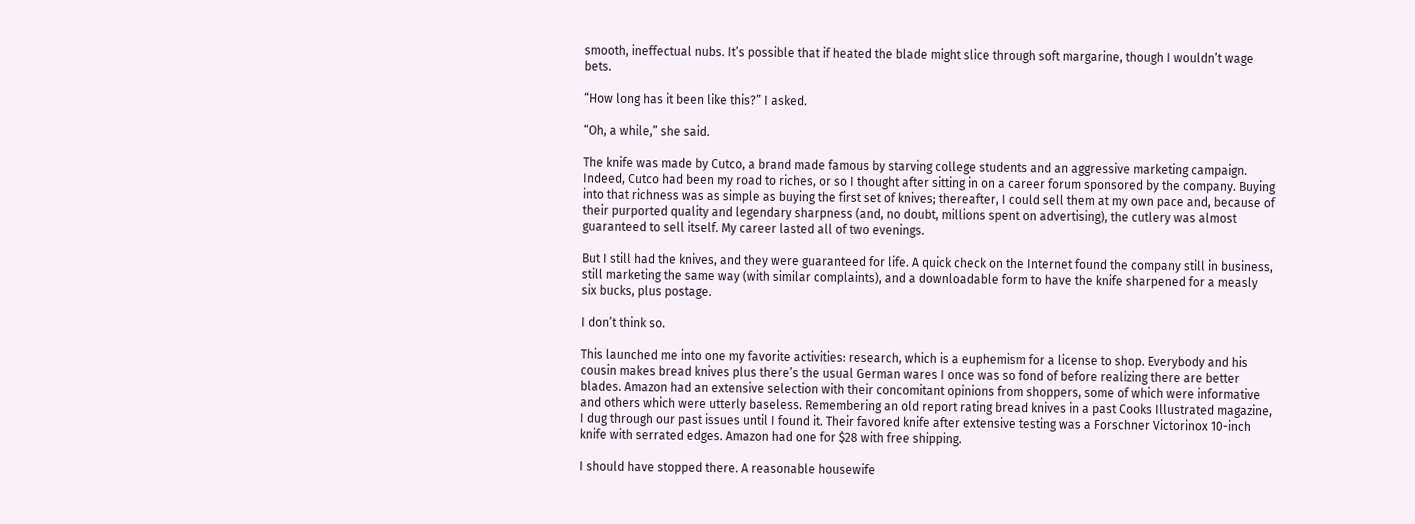smooth, ineffectual nubs. It’s possible that if heated the blade might slice through soft margarine, though I wouldn’t wage bets.

“How long has it been like this?” I asked.

“Oh, a while,” she said.

The knife was made by Cutco, a brand made famous by starving college students and an aggressive marketing campaign. Indeed, Cutco had been my road to riches, or so I thought after sitting in on a career forum sponsored by the company. Buying into that richness was as simple as buying the first set of knives; thereafter, I could sell them at my own pace and, because of their purported quality and legendary sharpness (and, no doubt, millions spent on advertising), the cutlery was almost guaranteed to sell itself. My career lasted all of two evenings.

But I still had the knives, and they were guaranteed for life. A quick check on the Internet found the company still in business, still marketing the same way (with similar complaints), and a downloadable form to have the knife sharpened for a measly six bucks, plus postage.

I don’t think so.

This launched me into one my favorite activities: research, which is a euphemism for a license to shop. Everybody and his cousin makes bread knives plus there’s the usual German wares I once was so fond of before realizing there are better blades. Amazon had an extensive selection with their concomitant opinions from shoppers, some of which were informative and others which were utterly baseless. Remembering an old report rating bread knives in a past Cooks Illustrated magazine, I dug through our past issues until I found it. Their favored knife after extensive testing was a Forschner Victorinox 10-inch knife with serrated edges. Amazon had one for $28 with free shipping.

I should have stopped there. A reasonable housewife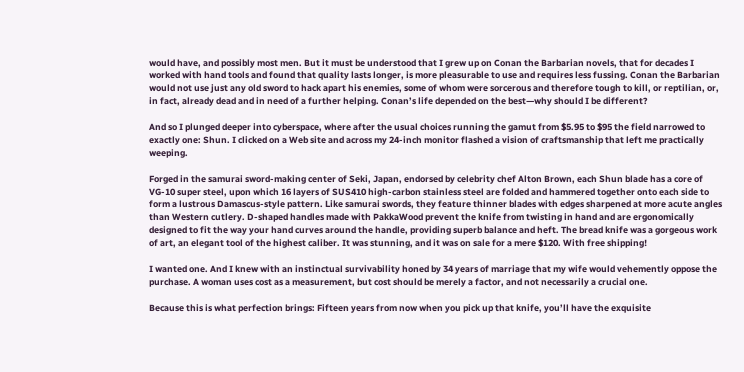would have, and possibly most men. But it must be understood that I grew up on Conan the Barbarian novels, that for decades I worked with hand tools and found that quality lasts longer, is more pleasurable to use and requires less fussing. Conan the Barbarian would not use just any old sword to hack apart his enemies, some of whom were sorcerous and therefore tough to kill, or reptilian, or, in fact, already dead and in need of a further helping. Conan’s life depended on the best—why should I be different?

And so I plunged deeper into cyberspace, where after the usual choices running the gamut from $5.95 to $95 the field narrowed to exactly one: Shun. I clicked on a Web site and across my 24-inch monitor flashed a vision of craftsmanship that left me practically weeping.

Forged in the samurai sword-making center of Seki, Japan, endorsed by celebrity chef Alton Brown, each Shun blade has a core of VG-10 super steel, upon which 16 layers of SUS410 high-carbon stainless steel are folded and hammered together onto each side to form a lustrous Damascus-style pattern. Like samurai swords, they feature thinner blades with edges sharpened at more acute angles than Western cutlery. D-shaped handles made with PakkaWood prevent the knife from twisting in hand and are ergonomically designed to fit the way your hand curves around the handle, providing superb balance and heft. The bread knife was a gorgeous work of art, an elegant tool of the highest caliber. It was stunning, and it was on sale for a mere $120. With free shipping!

I wanted one. And I knew with an instinctual survivability honed by 34 years of marriage that my wife would vehemently oppose the purchase. A woman uses cost as a measurement, but cost should be merely a factor, and not necessarily a crucial one.

Because this is what perfection brings: Fifteen years from now when you pick up that knife, you’ll have the exquisite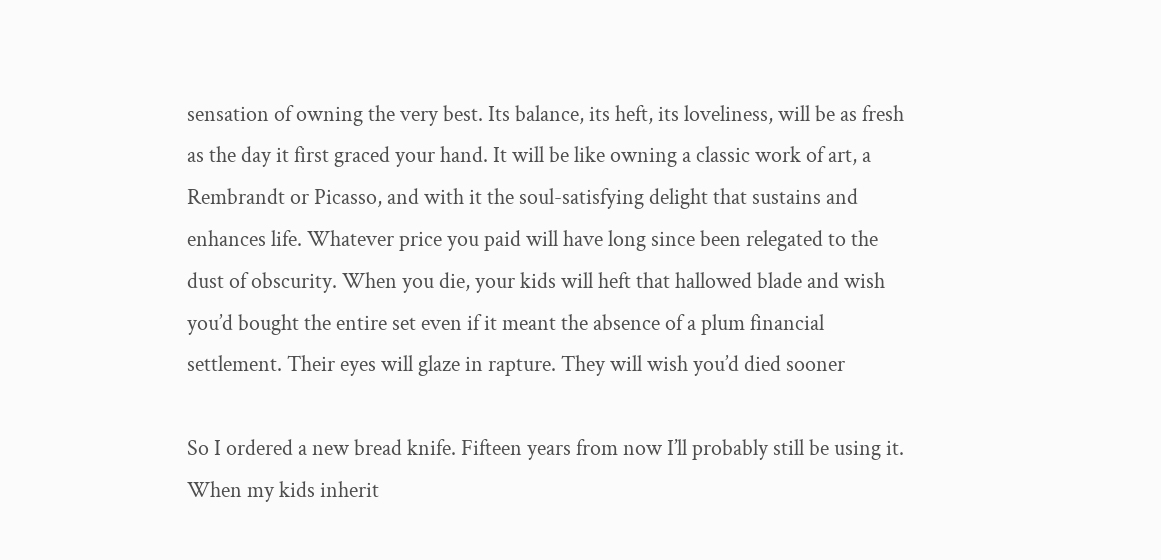sensation of owning the very best. Its balance, its heft, its loveliness, will be as fresh as the day it first graced your hand. It will be like owning a classic work of art, a Rembrandt or Picasso, and with it the soul-satisfying delight that sustains and enhances life. Whatever price you paid will have long since been relegated to the dust of obscurity. When you die, your kids will heft that hallowed blade and wish you’d bought the entire set even if it meant the absence of a plum financial settlement. Their eyes will glaze in rapture. They will wish you’d died sooner

So I ordered a new bread knife. Fifteen years from now I’ll probably still be using it. When my kids inherit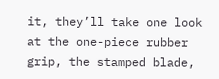it, they’ll take one look at the one-piece rubber grip, the stamped blade,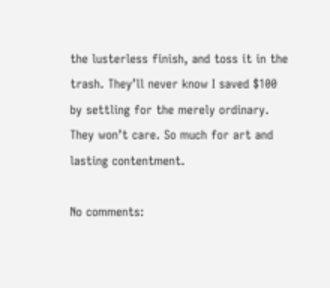the lusterless finish, and toss it in the trash. They’ll never know I saved $100 by settling for the merely ordinary. They won’t care. So much for art and lasting contentment.

No comments: